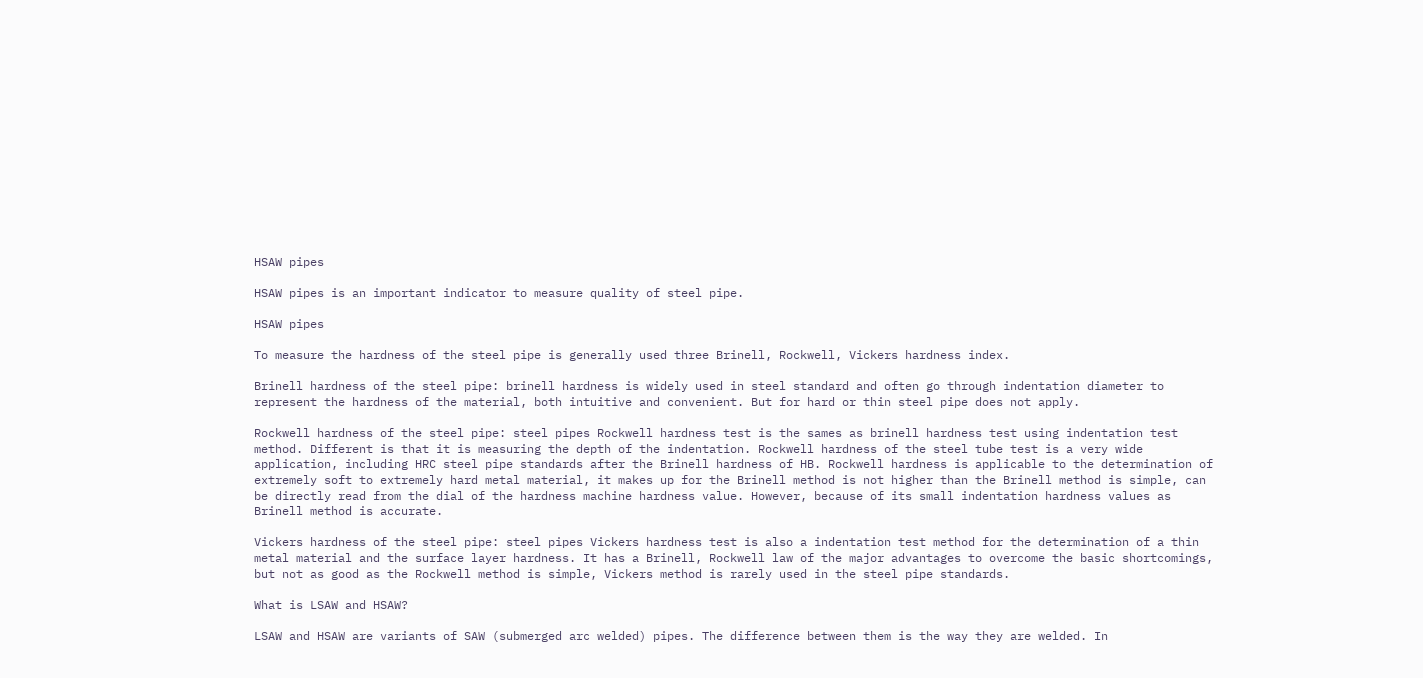HSAW pipes

HSAW pipes is an important indicator to measure quality of steel pipe.

HSAW pipes

To measure the hardness of the steel pipe is generally used three Brinell, Rockwell, Vickers hardness index.

Brinell hardness of the steel pipe: brinell hardness is widely used in steel standard and often go through indentation diameter to represent the hardness of the material, both intuitive and convenient. But for hard or thin steel pipe does not apply.

Rockwell hardness of the steel pipe: steel pipes Rockwell hardness test is the sames as brinell hardness test using indentation test method. Different is that it is measuring the depth of the indentation. Rockwell hardness of the steel tube test is a very wide application, including HRC steel pipe standards after the Brinell hardness of HB. Rockwell hardness is applicable to the determination of extremely soft to extremely hard metal material, it makes up for the Brinell method is not higher than the Brinell method is simple, can be directly read from the dial of the hardness machine hardness value. However, because of its small indentation hardness values as Brinell method is accurate.

Vickers hardness of the steel pipe: steel pipes Vickers hardness test is also a indentation test method for the determination of a thin metal material and the surface layer hardness. It has a Brinell, Rockwell law of the major advantages to overcome the basic shortcomings, but not as good as the Rockwell method is simple, Vickers method is rarely used in the steel pipe standards.

What is LSAW and HSAW?

LSAW and HSAW are variants of SAW (submerged arc welded) pipes. The difference between them is the way they are welded. In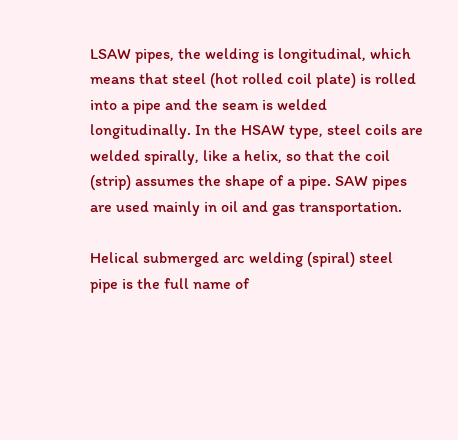LSAW pipes, the welding is longitudinal, which means that steel (hot rolled coil plate) is rolled into a pipe and the seam is welded longitudinally. In the HSAW type, steel coils are welded spirally, like a helix, so that the coil (strip) assumes the shape of a pipe. SAW pipes are used mainly in oil and gas transportation.

Helical submerged arc welding (spiral) steel pipe is the full name of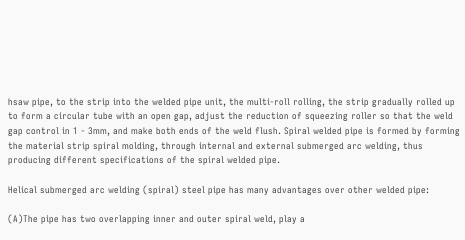hsaw pipe, to the strip into the welded pipe unit, the multi-roll rolling, the strip gradually rolled up to form a circular tube with an open gap, adjust the reduction of squeezing roller so that the weld gap control in 1 - 3mm, and make both ends of the weld flush. Spiral welded pipe is formed by forming the material strip spiral molding, through internal and external submerged arc welding, thus producing different specifications of the spiral welded pipe.

Helical submerged arc welding (spiral) steel pipe has many advantages over other welded pipe:

(A)The pipe has two overlapping inner and outer spiral weld, play a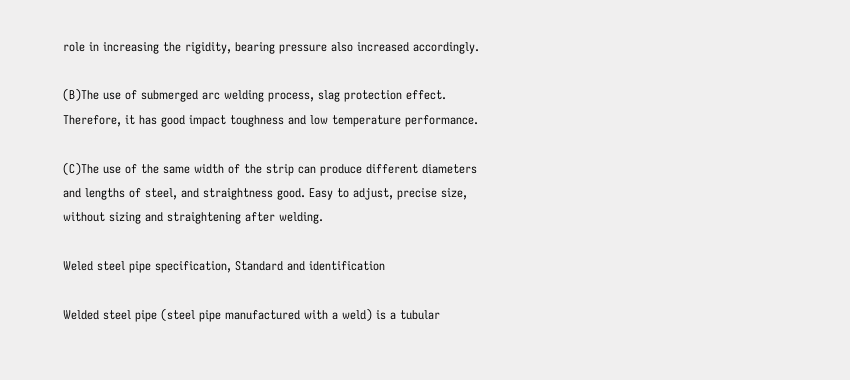role in increasing the rigidity, bearing pressure also increased accordingly.

(B)The use of submerged arc welding process, slag protection effect. Therefore, it has good impact toughness and low temperature performance.

(C)The use of the same width of the strip can produce different diameters and lengths of steel, and straightness good. Easy to adjust, precise size, without sizing and straightening after welding.

Weled steel pipe specification, Standard and identification

Welded steel pipe (steel pipe manufactured with a weld) is a tubular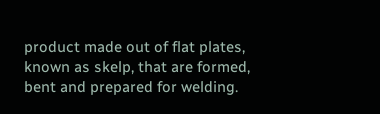product made out of flat plates, known as skelp, that are formed, bent and prepared for welding.